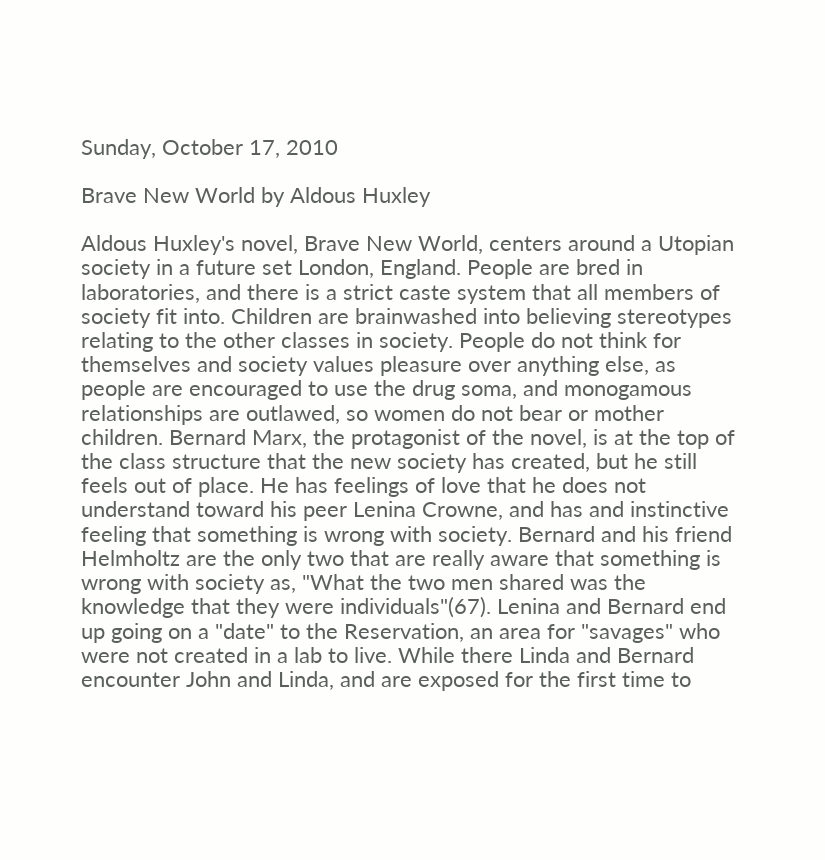Sunday, October 17, 2010

Brave New World by Aldous Huxley

Aldous Huxley's novel, Brave New World, centers around a Utopian society in a future set London, England. People are bred in laboratories, and there is a strict caste system that all members of society fit into. Children are brainwashed into believing stereotypes relating to the other classes in society. People do not think for themselves and society values pleasure over anything else, as people are encouraged to use the drug soma, and monogamous relationships are outlawed, so women do not bear or mother children. Bernard Marx, the protagonist of the novel, is at the top of the class structure that the new society has created, but he still feels out of place. He has feelings of love that he does not understand toward his peer Lenina Crowne, and has and instinctive feeling that something is wrong with society. Bernard and his friend Helmholtz are the only two that are really aware that something is wrong with society as, "What the two men shared was the knowledge that they were individuals"(67). Lenina and Bernard end up going on a "date" to the Reservation, an area for "savages" who were not created in a lab to live. While there Linda and Bernard encounter John and Linda, and are exposed for the first time to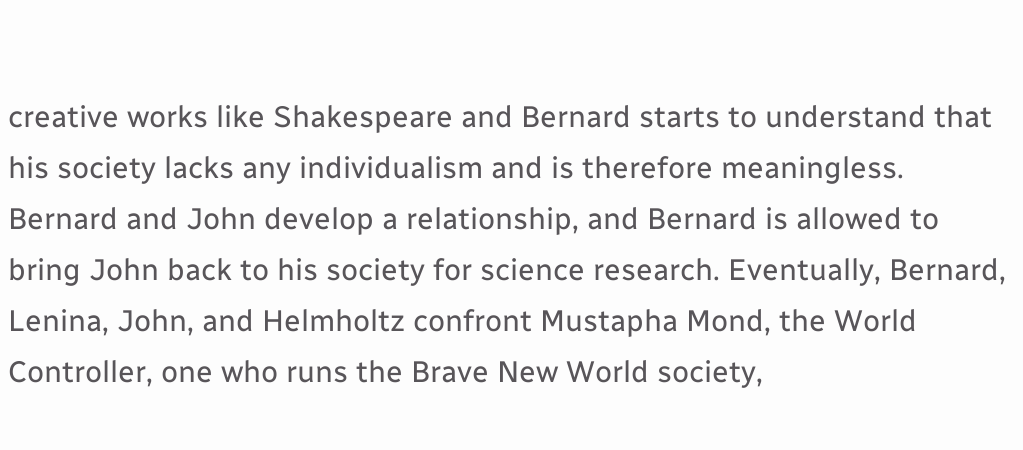creative works like Shakespeare and Bernard starts to understand that his society lacks any individualism and is therefore meaningless. Bernard and John develop a relationship, and Bernard is allowed to bring John back to his society for science research. Eventually, Bernard, Lenina, John, and Helmholtz confront Mustapha Mond, the World Controller, one who runs the Brave New World society,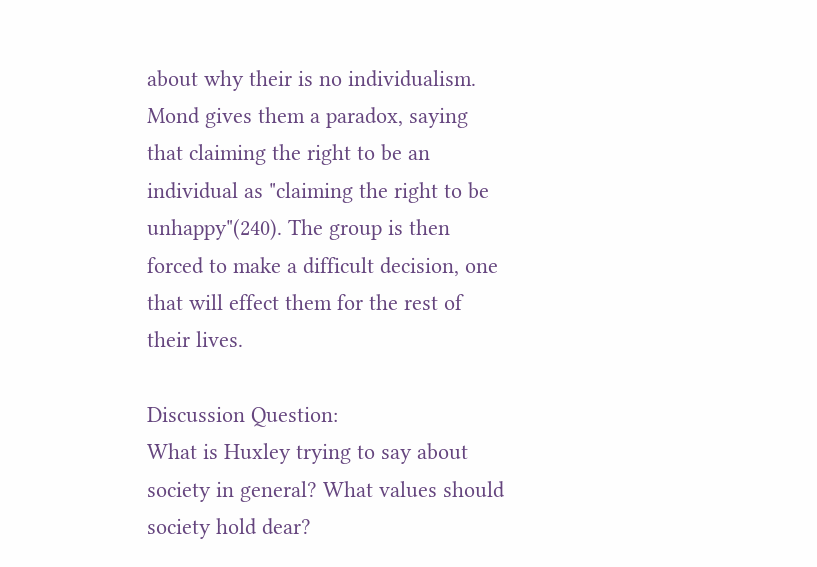about why their is no individualism. Mond gives them a paradox, saying that claiming the right to be an individual as "claiming the right to be unhappy"(240). The group is then forced to make a difficult decision, one that will effect them for the rest of their lives.

Discussion Question:
What is Huxley trying to say about society in general? What values should society hold dear?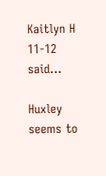Kaitlyn H 11-12 said...

Huxley seems to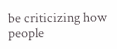be criticizing how people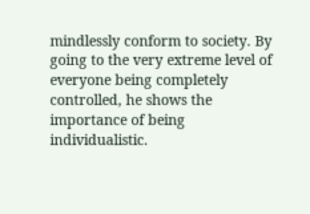mindlessly conform to society. By going to the very extreme level of everyone being completely controlled, he shows the importance of being individualistic.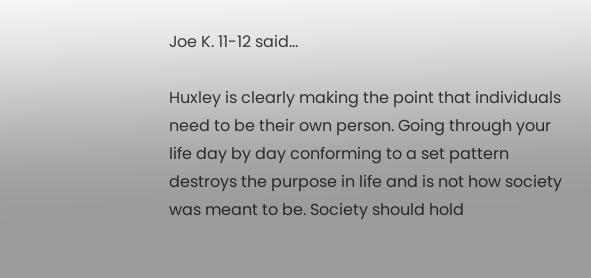Joe K. 11-12 said...

Huxley is clearly making the point that individuals need to be their own person. Going through your life day by day conforming to a set pattern destroys the purpose in life and is not how society was meant to be. Society should hold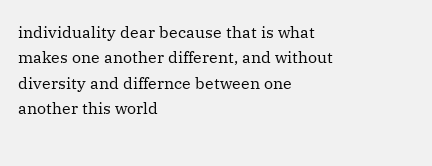individuality dear because that is what makes one another different, and without diversity and differnce between one another this world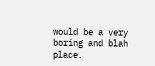would be a very boring and blah place.